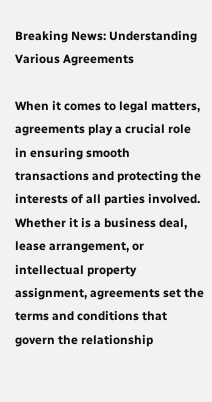Breaking News: Understanding Various Agreements

When it comes to legal matters, agreements play a crucial role in ensuring smooth transactions and protecting the interests of all parties involved. Whether it is a business deal, lease arrangement, or intellectual property assignment, agreements set the terms and conditions that govern the relationship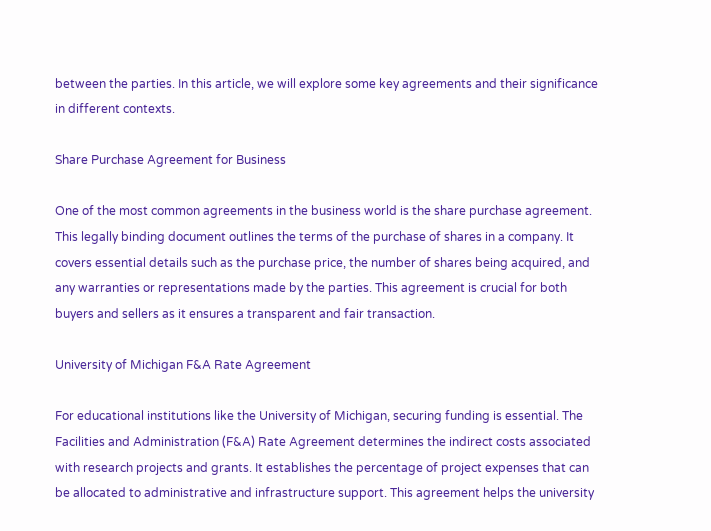between the parties. In this article, we will explore some key agreements and their significance in different contexts.

Share Purchase Agreement for Business

One of the most common agreements in the business world is the share purchase agreement. This legally binding document outlines the terms of the purchase of shares in a company. It covers essential details such as the purchase price, the number of shares being acquired, and any warranties or representations made by the parties. This agreement is crucial for both buyers and sellers as it ensures a transparent and fair transaction.

University of Michigan F&A Rate Agreement

For educational institutions like the University of Michigan, securing funding is essential. The Facilities and Administration (F&A) Rate Agreement determines the indirect costs associated with research projects and grants. It establishes the percentage of project expenses that can be allocated to administrative and infrastructure support. This agreement helps the university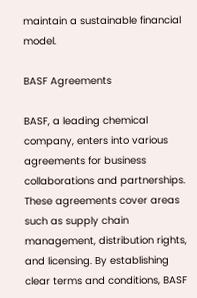maintain a sustainable financial model.

BASF Agreements

BASF, a leading chemical company, enters into various agreements for business collaborations and partnerships. These agreements cover areas such as supply chain management, distribution rights, and licensing. By establishing clear terms and conditions, BASF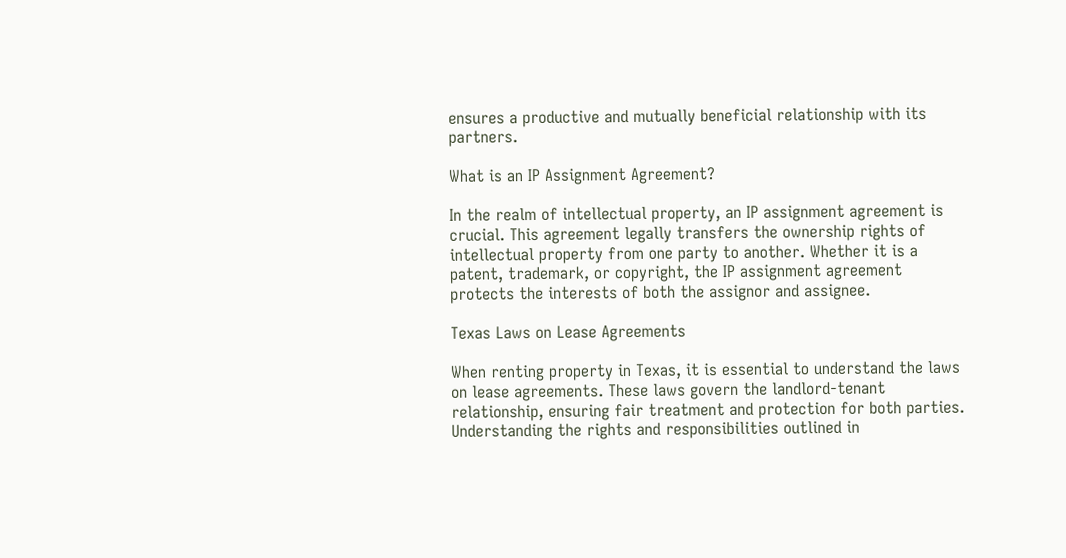ensures a productive and mutually beneficial relationship with its partners.

What is an IP Assignment Agreement?

In the realm of intellectual property, an IP assignment agreement is crucial. This agreement legally transfers the ownership rights of intellectual property from one party to another. Whether it is a patent, trademark, or copyright, the IP assignment agreement protects the interests of both the assignor and assignee.

Texas Laws on Lease Agreements

When renting property in Texas, it is essential to understand the laws on lease agreements. These laws govern the landlord-tenant relationship, ensuring fair treatment and protection for both parties. Understanding the rights and responsibilities outlined in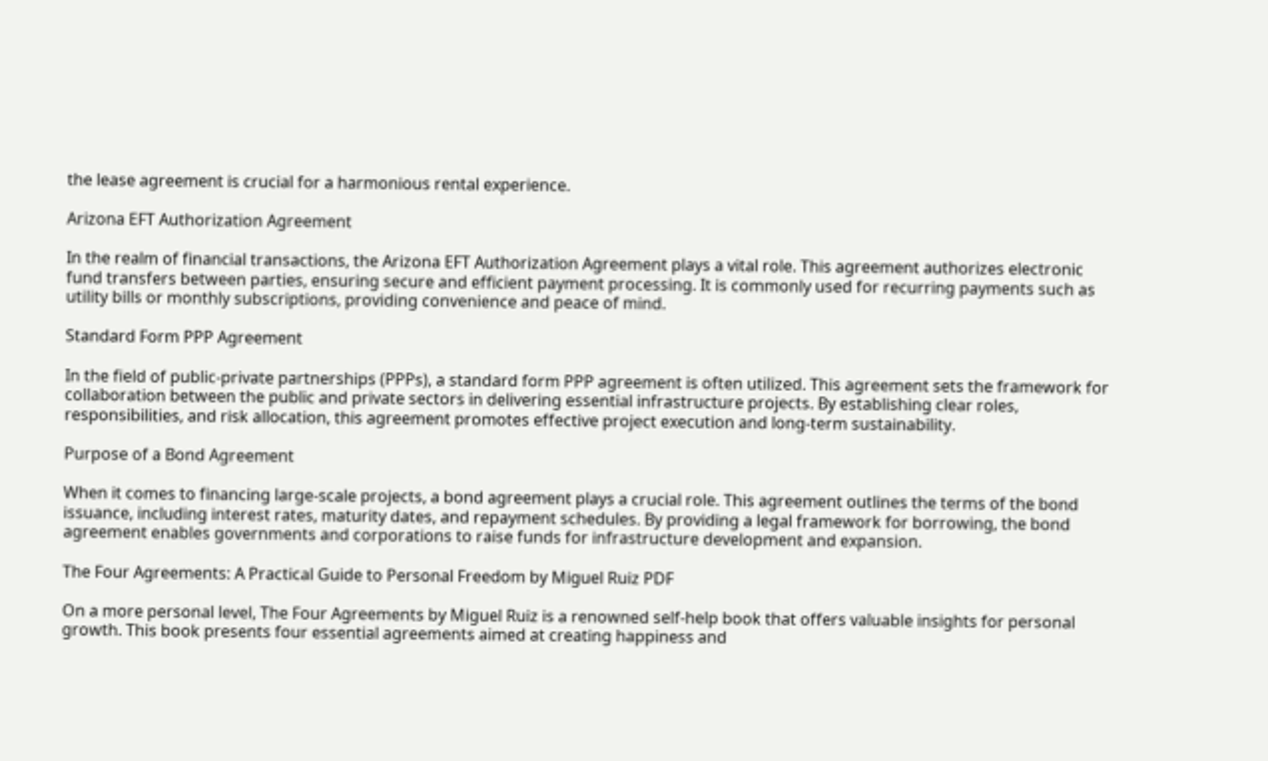the lease agreement is crucial for a harmonious rental experience.

Arizona EFT Authorization Agreement

In the realm of financial transactions, the Arizona EFT Authorization Agreement plays a vital role. This agreement authorizes electronic fund transfers between parties, ensuring secure and efficient payment processing. It is commonly used for recurring payments such as utility bills or monthly subscriptions, providing convenience and peace of mind.

Standard Form PPP Agreement

In the field of public-private partnerships (PPPs), a standard form PPP agreement is often utilized. This agreement sets the framework for collaboration between the public and private sectors in delivering essential infrastructure projects. By establishing clear roles, responsibilities, and risk allocation, this agreement promotes effective project execution and long-term sustainability.

Purpose of a Bond Agreement

When it comes to financing large-scale projects, a bond agreement plays a crucial role. This agreement outlines the terms of the bond issuance, including interest rates, maturity dates, and repayment schedules. By providing a legal framework for borrowing, the bond agreement enables governments and corporations to raise funds for infrastructure development and expansion.

The Four Agreements: A Practical Guide to Personal Freedom by Miguel Ruiz PDF

On a more personal level, The Four Agreements by Miguel Ruiz is a renowned self-help book that offers valuable insights for personal growth. This book presents four essential agreements aimed at creating happiness and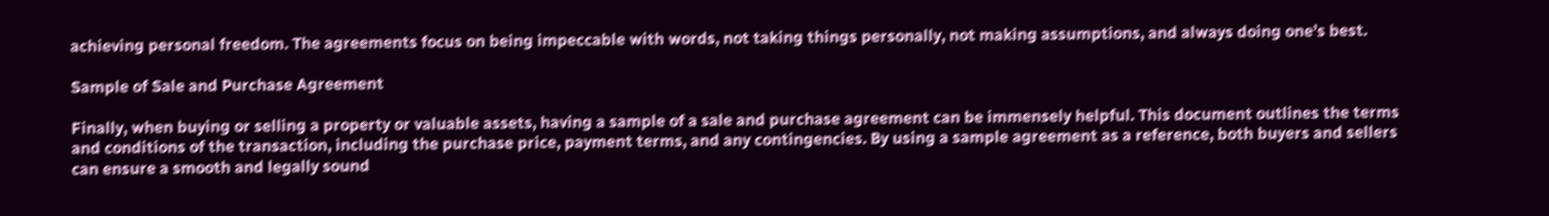achieving personal freedom. The agreements focus on being impeccable with words, not taking things personally, not making assumptions, and always doing one’s best.

Sample of Sale and Purchase Agreement

Finally, when buying or selling a property or valuable assets, having a sample of a sale and purchase agreement can be immensely helpful. This document outlines the terms and conditions of the transaction, including the purchase price, payment terms, and any contingencies. By using a sample agreement as a reference, both buyers and sellers can ensure a smooth and legally sound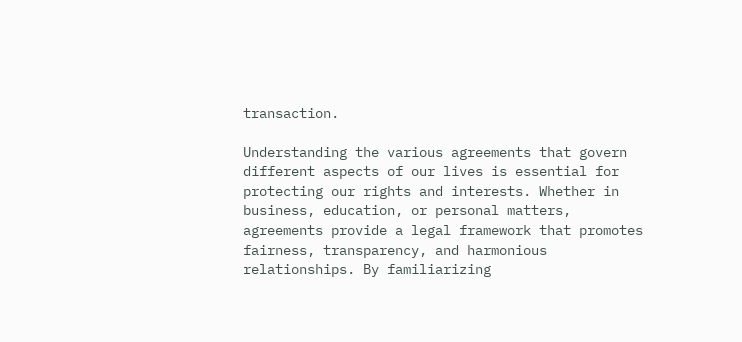transaction.

Understanding the various agreements that govern different aspects of our lives is essential for protecting our rights and interests. Whether in business, education, or personal matters, agreements provide a legal framework that promotes fairness, transparency, and harmonious relationships. By familiarizing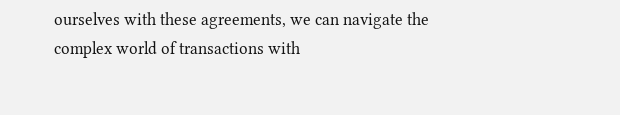ourselves with these agreements, we can navigate the complex world of transactions with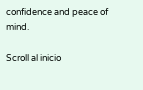confidence and peace of mind.

Scroll al inicio